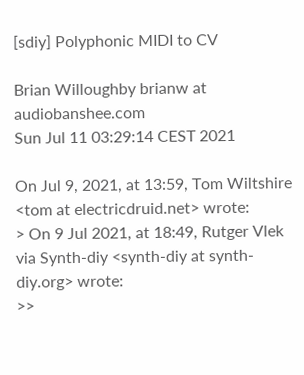[sdiy] Polyphonic MIDI to CV

Brian Willoughby brianw at audiobanshee.com
Sun Jul 11 03:29:14 CEST 2021

On Jul 9, 2021, at 13:59, Tom Wiltshire <tom at electricdruid.net> wrote:
> On 9 Jul 2021, at 18:49, Rutger Vlek via Synth-diy <synth-diy at synth-diy.org> wrote:
>>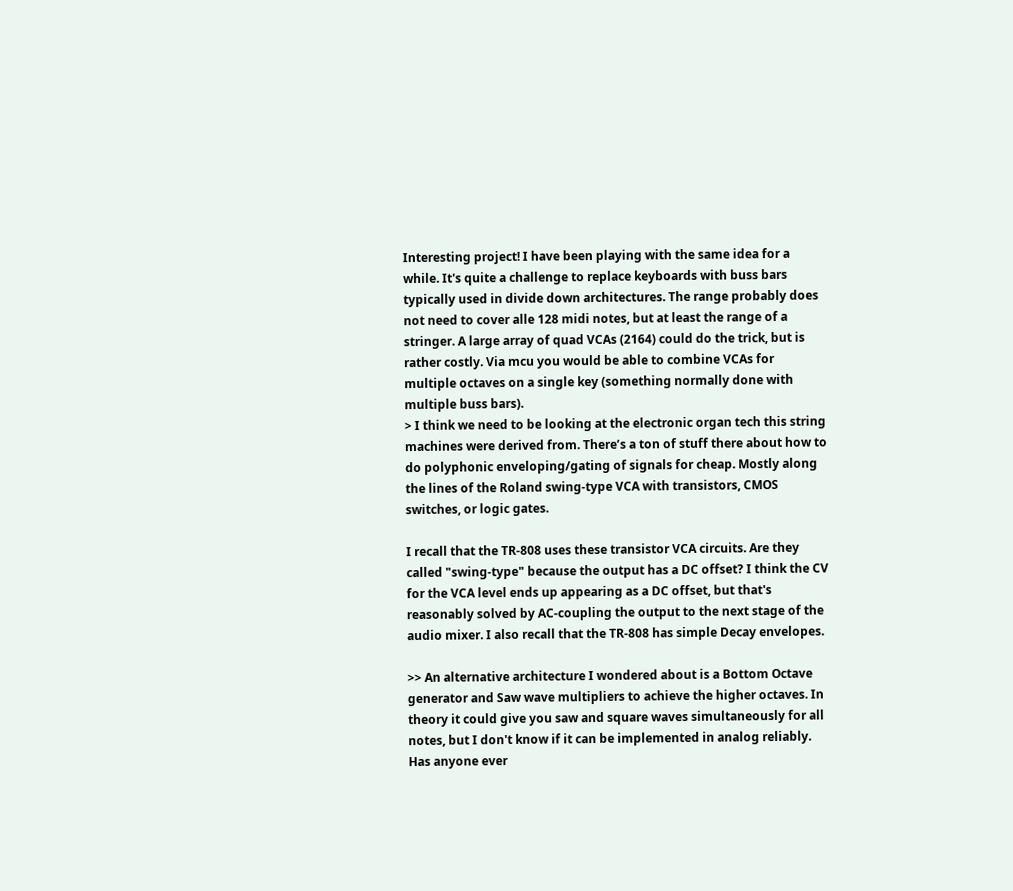Interesting project! I have been playing with the same idea for a while. It's quite a challenge to replace keyboards with buss bars typically used in divide down architectures. The range probably does not need to cover alle 128 midi notes, but at least the range of a stringer. A large array of quad VCAs (2164) could do the trick, but is rather costly. Via mcu you would be able to combine VCAs for multiple octaves on a single key (something normally done with multiple buss bars).
> I think we need to be looking at the electronic organ tech this string machines were derived from. There’s a ton of stuff there about how to do polyphonic enveloping/gating of signals for cheap. Mostly along the lines of the Roland swing-type VCA with transistors, CMOS switches, or logic gates.

I recall that the TR-808 uses these transistor VCA circuits. Are they called "swing-type" because the output has a DC offset? I think the CV for the VCA level ends up appearing as a DC offset, but that's reasonably solved by AC-coupling the output to the next stage of the audio mixer. I also recall that the TR-808 has simple Decay envelopes.

>> An alternative architecture I wondered about is a Bottom Octave generator and Saw wave multipliers to achieve the higher octaves. In theory it could give you saw and square waves simultaneously for all notes, but I don't know if it can be implemented in analog reliably. Has anyone ever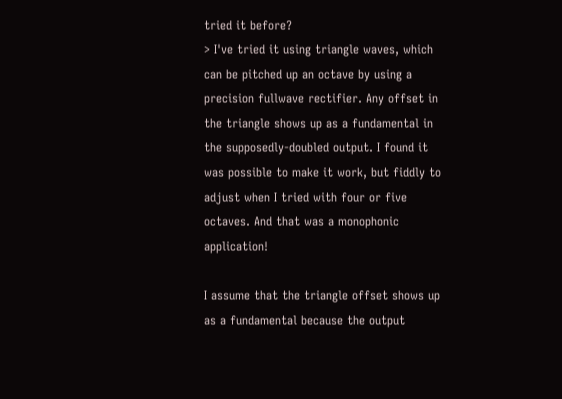tried it before?
> I've tried it using triangle waves, which can be pitched up an octave by using a precision fullwave rectifier. Any offset in the triangle shows up as a fundamental in the supposedly-doubled output. I found it was possible to make it work, but fiddly to adjust when I tried with four or five octaves. And that was a monophonic application!

I assume that the triangle offset shows up as a fundamental because the output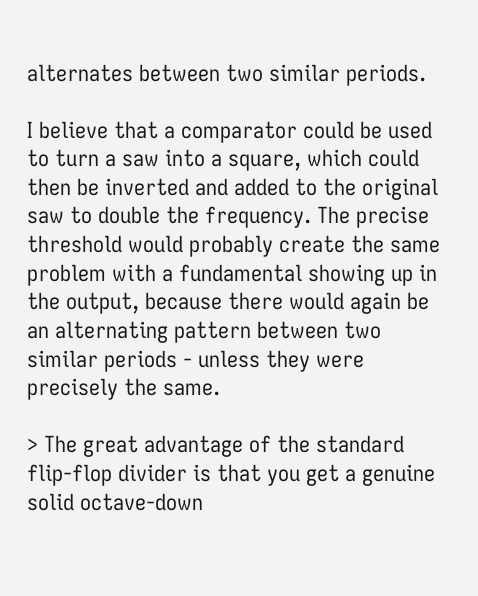alternates between two similar periods.

I believe that a comparator could be used to turn a saw into a square, which could then be inverted and added to the original saw to double the frequency. The precise threshold would probably create the same problem with a fundamental showing up in the output, because there would again be an alternating pattern between two similar periods - unless they were precisely the same.

> The great advantage of the standard flip-flop divider is that you get a genuine solid octave-down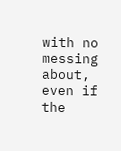with no messing about, even if the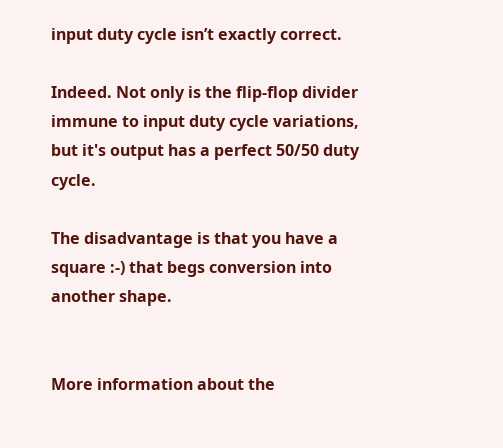input duty cycle isn’t exactly correct.

Indeed. Not only is the flip-flop divider immune to input duty cycle variations, but it's output has a perfect 50/50 duty cycle.

The disadvantage is that you have a square :-) that begs conversion into another shape.


More information about the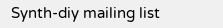Synth-diy mailing list